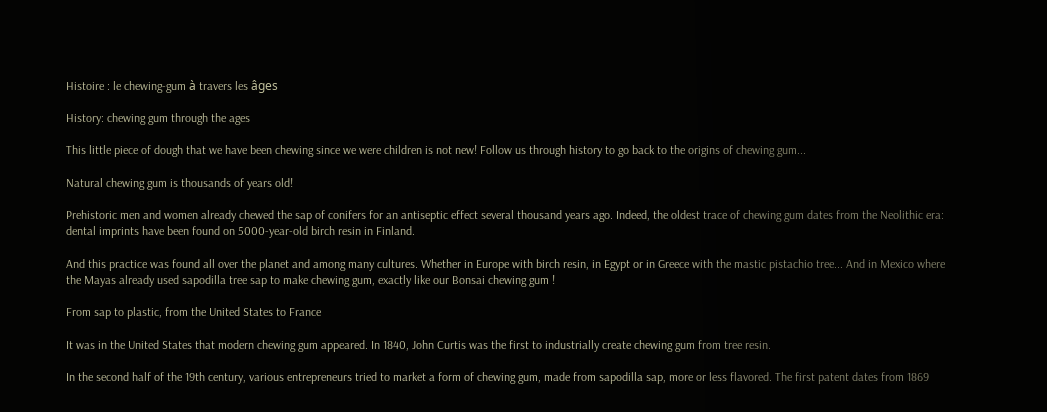Histoire : le chewing-gum à travers les âges

History: chewing gum through the ages

This little piece of dough that we have been chewing since we were children is not new! Follow us through history to go back to the origins of chewing gum...

Natural chewing gum is thousands of years old!

Prehistoric men and women already chewed the sap of conifers for an antiseptic effect several thousand years ago. Indeed, the oldest trace of chewing gum dates from the Neolithic era: dental imprints have been found on 5000-year-old birch resin in Finland.

And this practice was found all over the planet and among many cultures. Whether in Europe with birch resin, in Egypt or in Greece with the mastic pistachio tree... And in Mexico where the Mayas already used sapodilla tree sap to make chewing gum, exactly like our Bonsai chewing gum !

From sap to plastic, from the United States to France

It was in the United States that modern chewing gum appeared. In 1840, John Curtis was the first to industrially create chewing gum from tree resin.

In the second half of the 19th century, various entrepreneurs tried to market a form of chewing gum, made from sapodilla sap, more or less flavored. The first patent dates from 1869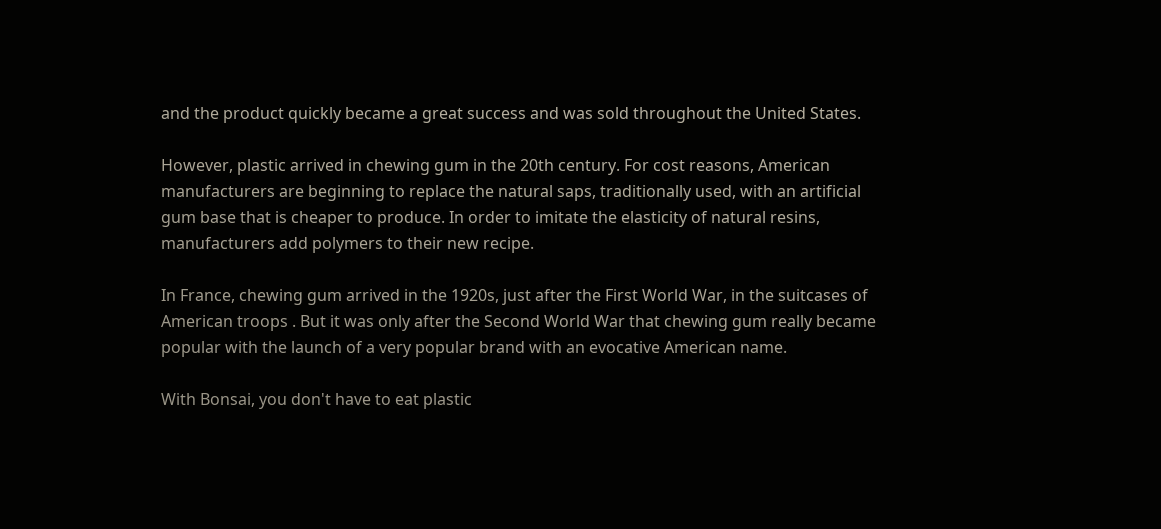and the product quickly became a great success and was sold throughout the United States.

However, plastic arrived in chewing gum in the 20th century. For cost reasons, American manufacturers are beginning to replace the natural saps, traditionally used, with an artificial gum base that is cheaper to produce. In order to imitate the elasticity of natural resins, manufacturers add polymers to their new recipe.

In France, chewing gum arrived in the 1920s, just after the First World War, in the suitcases of American troops . But it was only after the Second World War that chewing gum really became popular with the launch of a very popular brand with an evocative American name.

With Bonsai, you don't have to eat plastic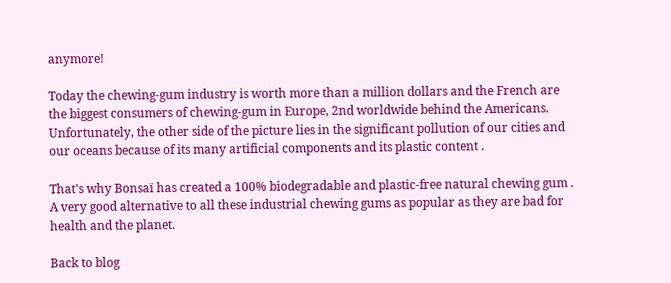anymore!

Today the chewing-gum industry is worth more than a million dollars and the French are the biggest consumers of chewing-gum in Europe, 2nd worldwide behind the Americans. Unfortunately, the other side of the picture lies in the significant pollution of our cities and our oceans because of its many artificial components and its plastic content .

That's why Bonsaï has created a 100% biodegradable and plastic-free natural chewing gum . A very good alternative to all these industrial chewing gums as popular as they are bad for health and the planet.

Back to blog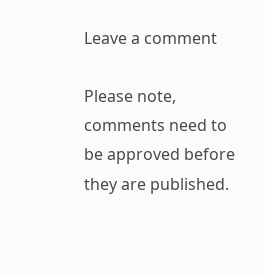Leave a comment

Please note, comments need to be approved before they are published.